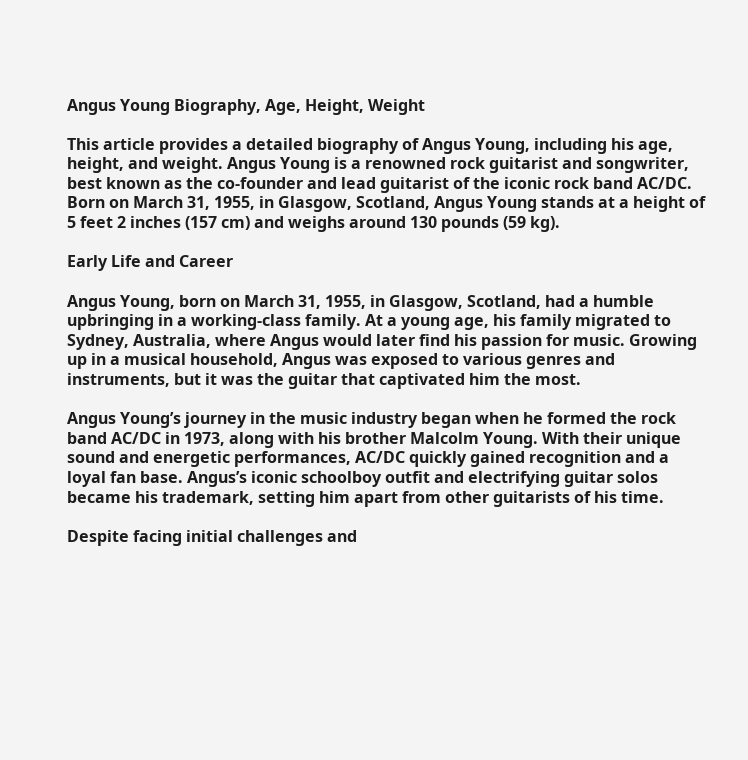Angus Young Biography, Age, Height, Weight

This article provides a detailed biography of Angus Young, including his age, height, and weight. Angus Young is a renowned rock guitarist and songwriter, best known as the co-founder and lead guitarist of the iconic rock band AC/DC. Born on March 31, 1955, in Glasgow, Scotland, Angus Young stands at a height of 5 feet 2 inches (157 cm) and weighs around 130 pounds (59 kg).

Early Life and Career

Angus Young, born on March 31, 1955, in Glasgow, Scotland, had a humble upbringing in a working-class family. At a young age, his family migrated to Sydney, Australia, where Angus would later find his passion for music. Growing up in a musical household, Angus was exposed to various genres and instruments, but it was the guitar that captivated him the most.

Angus Young’s journey in the music industry began when he formed the rock band AC/DC in 1973, along with his brother Malcolm Young. With their unique sound and energetic performances, AC/DC quickly gained recognition and a loyal fan base. Angus’s iconic schoolboy outfit and electrifying guitar solos became his trademark, setting him apart from other guitarists of his time.

Despite facing initial challenges and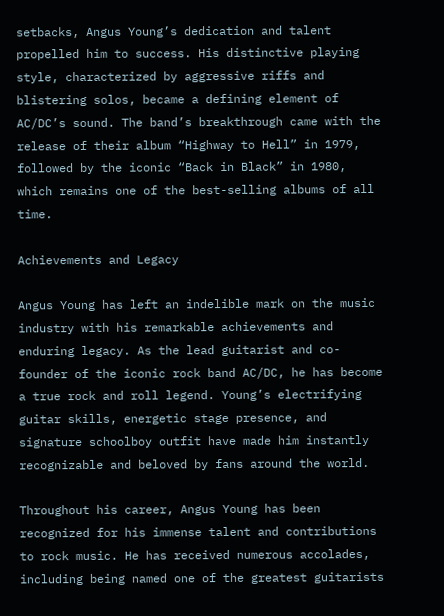setbacks, Angus Young’s dedication and talent propelled him to success. His distinctive playing style, characterized by aggressive riffs and blistering solos, became a defining element of AC/DC’s sound. The band’s breakthrough came with the release of their album “Highway to Hell” in 1979, followed by the iconic “Back in Black” in 1980, which remains one of the best-selling albums of all time.

Achievements and Legacy

Angus Young has left an indelible mark on the music industry with his remarkable achievements and enduring legacy. As the lead guitarist and co-founder of the iconic rock band AC/DC, he has become a true rock and roll legend. Young’s electrifying guitar skills, energetic stage presence, and signature schoolboy outfit have made him instantly recognizable and beloved by fans around the world.

Throughout his career, Angus Young has been recognized for his immense talent and contributions to rock music. He has received numerous accolades, including being named one of the greatest guitarists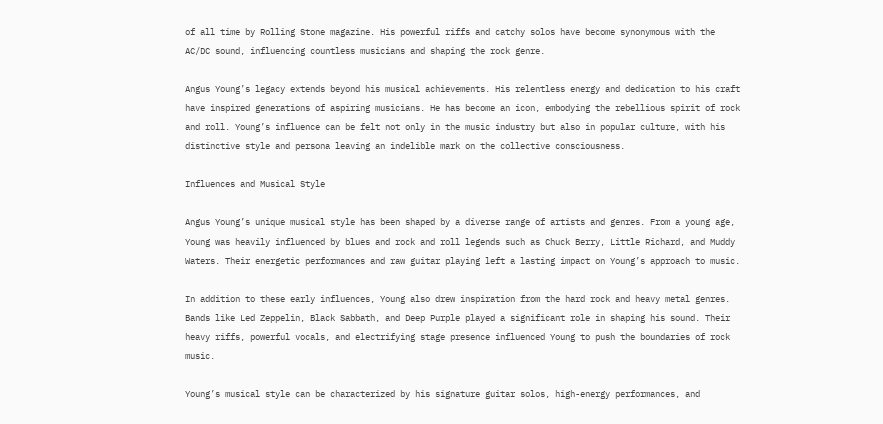of all time by Rolling Stone magazine. His powerful riffs and catchy solos have become synonymous with the AC/DC sound, influencing countless musicians and shaping the rock genre.

Angus Young’s legacy extends beyond his musical achievements. His relentless energy and dedication to his craft have inspired generations of aspiring musicians. He has become an icon, embodying the rebellious spirit of rock and roll. Young’s influence can be felt not only in the music industry but also in popular culture, with his distinctive style and persona leaving an indelible mark on the collective consciousness.

Influences and Musical Style

Angus Young’s unique musical style has been shaped by a diverse range of artists and genres. From a young age, Young was heavily influenced by blues and rock and roll legends such as Chuck Berry, Little Richard, and Muddy Waters. Their energetic performances and raw guitar playing left a lasting impact on Young’s approach to music.

In addition to these early influences, Young also drew inspiration from the hard rock and heavy metal genres. Bands like Led Zeppelin, Black Sabbath, and Deep Purple played a significant role in shaping his sound. Their heavy riffs, powerful vocals, and electrifying stage presence influenced Young to push the boundaries of rock music.

Young’s musical style can be characterized by his signature guitar solos, high-energy performances, and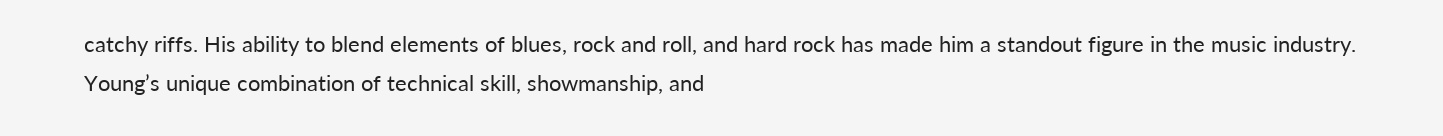catchy riffs. His ability to blend elements of blues, rock and roll, and hard rock has made him a standout figure in the music industry. Young’s unique combination of technical skill, showmanship, and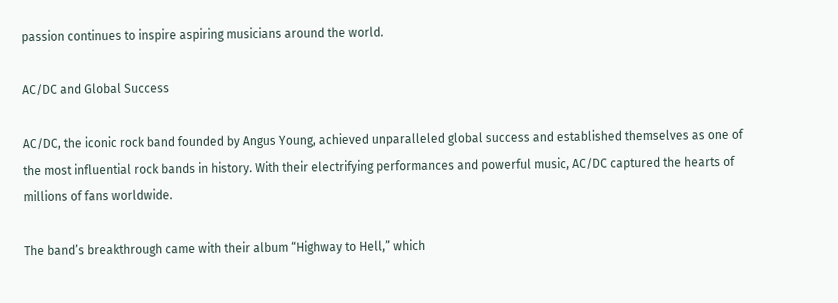passion continues to inspire aspiring musicians around the world.

AC/DC and Global Success

AC/DC, the iconic rock band founded by Angus Young, achieved unparalleled global success and established themselves as one of the most influential rock bands in history. With their electrifying performances and powerful music, AC/DC captured the hearts of millions of fans worldwide.

The band’s breakthrough came with their album “Highway to Hell,” which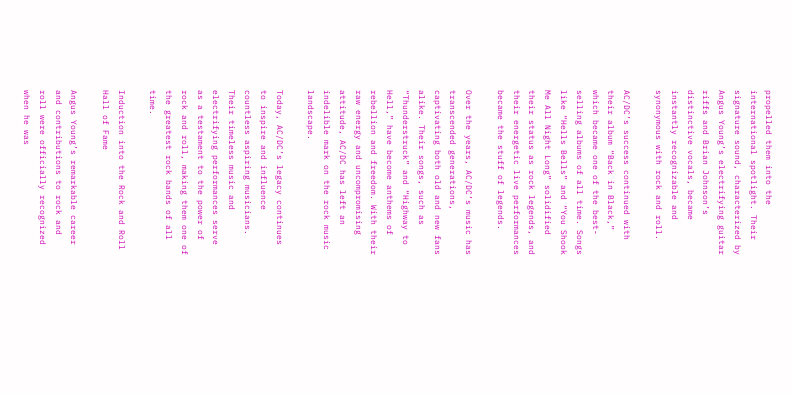propelled them into the international spotlight. Their signature sound, characterized by Angus Young’s electrifying guitar riffs and Brian Johnson’s distinctive vocals, became instantly recognizable and synonymous with rock and roll.

AC/DC’s success continued with their album “Back in Black,” which became one of the best-selling albums of all time. Songs like “Hells Bells” and “You Shook Me All Night Long” solidified their status as rock legends, and their energetic live performances became the stuff of legends.

Over the years, AC/DC’s music has transcended generations, captivating both old and new fans alike. Their songs, such as “Thunderstruck” and “Highway to Hell,” have become anthems of rebellion and freedom. With their raw energy and uncompromising attitude, AC/DC has left an indelible mark on the rock music landscape.

Today, AC/DC’s legacy continues to inspire and influence countless aspiring musicians. Their timeless music and electrifying performances serve as a testament to the power of rock and roll, making them one of the greatest rock bands of all time.

Induction into the Rock and Roll Hall of Fame

Angus Young’s remarkable career and contributions to rock and roll were officially recognized when he was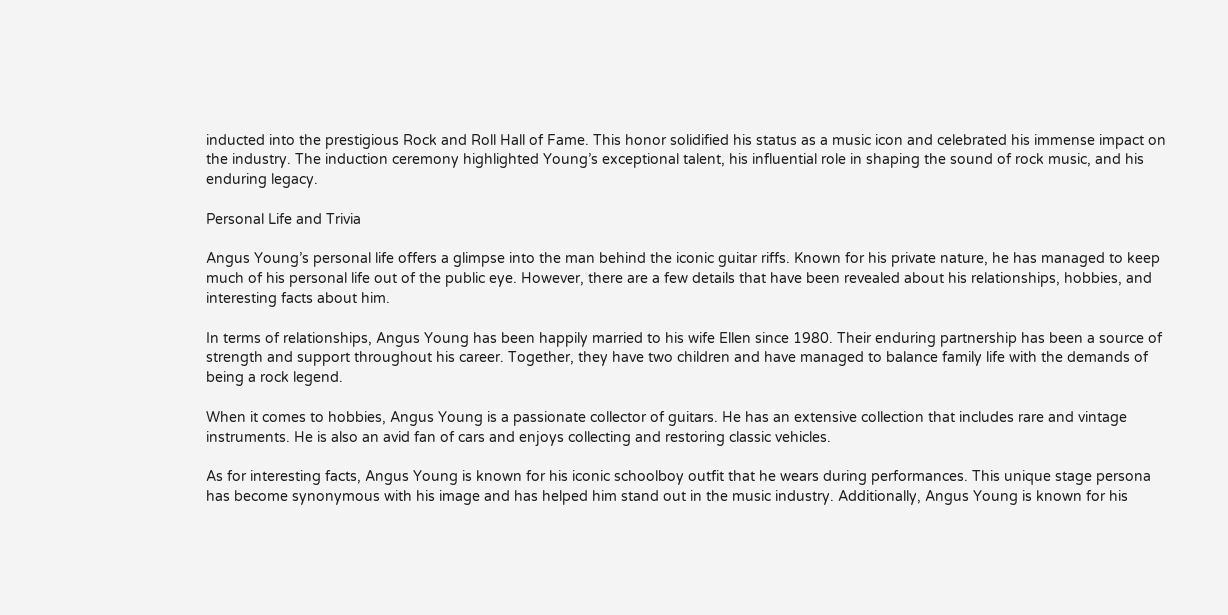inducted into the prestigious Rock and Roll Hall of Fame. This honor solidified his status as a music icon and celebrated his immense impact on the industry. The induction ceremony highlighted Young’s exceptional talent, his influential role in shaping the sound of rock music, and his enduring legacy.

Personal Life and Trivia

Angus Young’s personal life offers a glimpse into the man behind the iconic guitar riffs. Known for his private nature, he has managed to keep much of his personal life out of the public eye. However, there are a few details that have been revealed about his relationships, hobbies, and interesting facts about him.

In terms of relationships, Angus Young has been happily married to his wife Ellen since 1980. Their enduring partnership has been a source of strength and support throughout his career. Together, they have two children and have managed to balance family life with the demands of being a rock legend.

When it comes to hobbies, Angus Young is a passionate collector of guitars. He has an extensive collection that includes rare and vintage instruments. He is also an avid fan of cars and enjoys collecting and restoring classic vehicles.

As for interesting facts, Angus Young is known for his iconic schoolboy outfit that he wears during performances. This unique stage persona has become synonymous with his image and has helped him stand out in the music industry. Additionally, Angus Young is known for his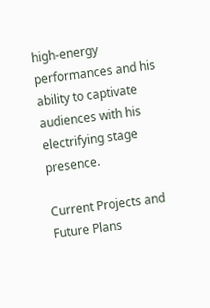high-energy performances and his ability to captivate audiences with his electrifying stage presence.

Current Projects and Future Plans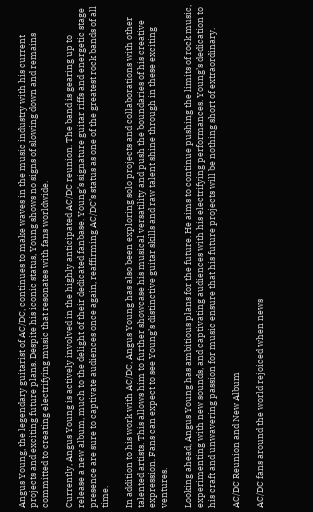Angus Young, the legendary guitarist of AC/DC, continues to make waves in the music industry with his current projects and exciting future plans. Despite his iconic status, Young shows no signs of slowing down and remains committed to creating electrifying music that resonates with fans worldwide.

Currently, Angus Young is actively involved in the highly anticipated AC/DC reunion. The band is gearing up to release a new album, much to the delight of their dedicated fanbase. Young’s signature guitar riffs and energetic stage presence are sure to captivate audiences once again, reaffirming AC/DC’s status as one of the greatest rock bands of all time.

In addition to his work with AC/DC, Angus Young has also been exploring solo projects and collaborations with other talented artists. This allows him to further showcase his musical versatility and push the boundaries of his creative expression. Fans can expect to see Young’s distinctive guitar skills and raw talent shine through in these exciting ventures.

Looking ahead, Angus Young has ambitious plans for the future. He aims to continue pushing the limits of rock music, experimenting with new sounds, and captivating audiences with his electrifying performances. Young’s dedication to his craft and unwavering passion for music ensure that his future projects will be nothing short of extraordinary.

AC/DC Reunion and New Album

AC/DC fans around the world rejoiced when news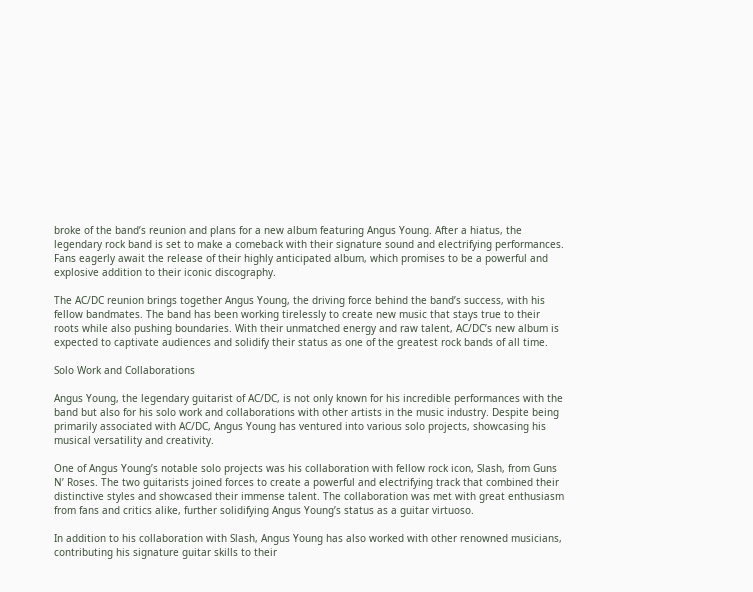broke of the band’s reunion and plans for a new album featuring Angus Young. After a hiatus, the legendary rock band is set to make a comeback with their signature sound and electrifying performances. Fans eagerly await the release of their highly anticipated album, which promises to be a powerful and explosive addition to their iconic discography.

The AC/DC reunion brings together Angus Young, the driving force behind the band’s success, with his fellow bandmates. The band has been working tirelessly to create new music that stays true to their roots while also pushing boundaries. With their unmatched energy and raw talent, AC/DC’s new album is expected to captivate audiences and solidify their status as one of the greatest rock bands of all time.

Solo Work and Collaborations

Angus Young, the legendary guitarist of AC/DC, is not only known for his incredible performances with the band but also for his solo work and collaborations with other artists in the music industry. Despite being primarily associated with AC/DC, Angus Young has ventured into various solo projects, showcasing his musical versatility and creativity.

One of Angus Young’s notable solo projects was his collaboration with fellow rock icon, Slash, from Guns N’ Roses. The two guitarists joined forces to create a powerful and electrifying track that combined their distinctive styles and showcased their immense talent. The collaboration was met with great enthusiasm from fans and critics alike, further solidifying Angus Young’s status as a guitar virtuoso.

In addition to his collaboration with Slash, Angus Young has also worked with other renowned musicians, contributing his signature guitar skills to their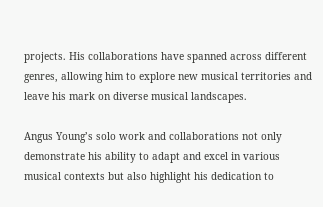projects. His collaborations have spanned across different genres, allowing him to explore new musical territories and leave his mark on diverse musical landscapes.

Angus Young’s solo work and collaborations not only demonstrate his ability to adapt and excel in various musical contexts but also highlight his dedication to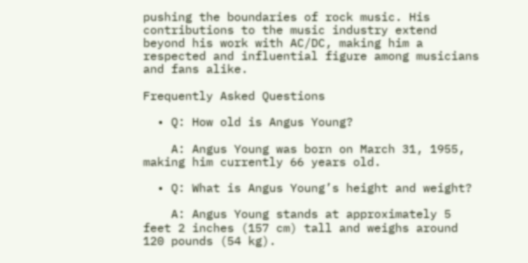pushing the boundaries of rock music. His contributions to the music industry extend beyond his work with AC/DC, making him a respected and influential figure among musicians and fans alike.

Frequently Asked Questions

  • Q: How old is Angus Young?

    A: Angus Young was born on March 31, 1955, making him currently 66 years old.

  • Q: What is Angus Young’s height and weight?

    A: Angus Young stands at approximately 5 feet 2 inches (157 cm) tall and weighs around 120 pounds (54 kg).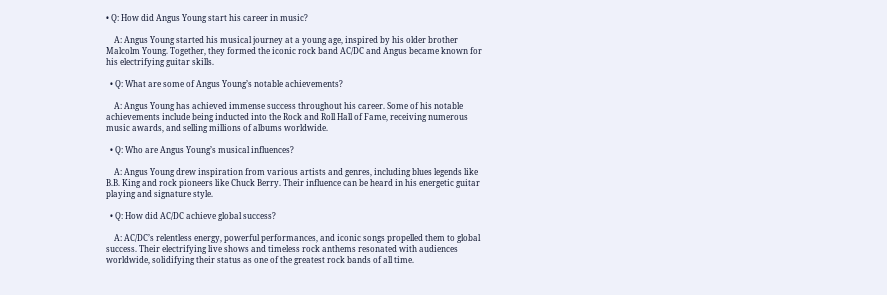• Q: How did Angus Young start his career in music?

    A: Angus Young started his musical journey at a young age, inspired by his older brother Malcolm Young. Together, they formed the iconic rock band AC/DC and Angus became known for his electrifying guitar skills.

  • Q: What are some of Angus Young’s notable achievements?

    A: Angus Young has achieved immense success throughout his career. Some of his notable achievements include being inducted into the Rock and Roll Hall of Fame, receiving numerous music awards, and selling millions of albums worldwide.

  • Q: Who are Angus Young’s musical influences?

    A: Angus Young drew inspiration from various artists and genres, including blues legends like B.B. King and rock pioneers like Chuck Berry. Their influence can be heard in his energetic guitar playing and signature style.

  • Q: How did AC/DC achieve global success?

    A: AC/DC’s relentless energy, powerful performances, and iconic songs propelled them to global success. Their electrifying live shows and timeless rock anthems resonated with audiences worldwide, solidifying their status as one of the greatest rock bands of all time.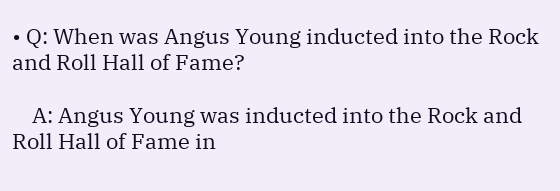• Q: When was Angus Young inducted into the Rock and Roll Hall of Fame?

    A: Angus Young was inducted into the Rock and Roll Hall of Fame in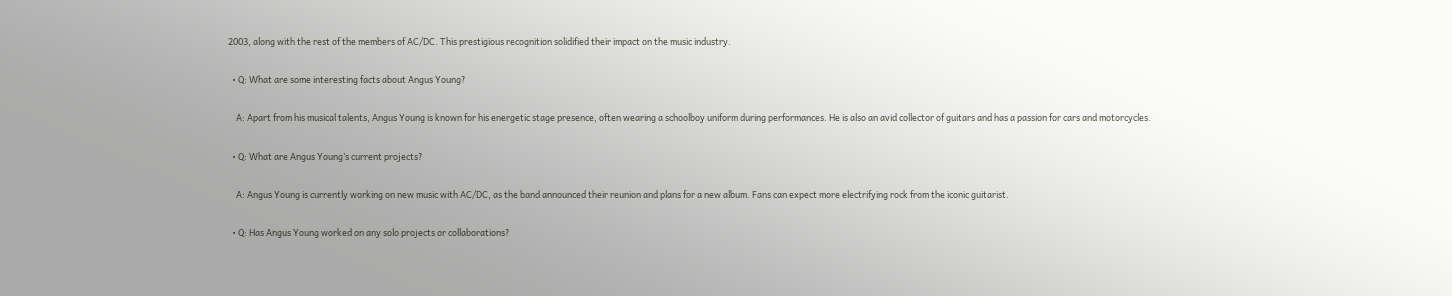2003, along with the rest of the members of AC/DC. This prestigious recognition solidified their impact on the music industry.

  • Q: What are some interesting facts about Angus Young?

    A: Apart from his musical talents, Angus Young is known for his energetic stage presence, often wearing a schoolboy uniform during performances. He is also an avid collector of guitars and has a passion for cars and motorcycles.

  • Q: What are Angus Young’s current projects?

    A: Angus Young is currently working on new music with AC/DC, as the band announced their reunion and plans for a new album. Fans can expect more electrifying rock from the iconic guitarist.

  • Q: Has Angus Young worked on any solo projects or collaborations?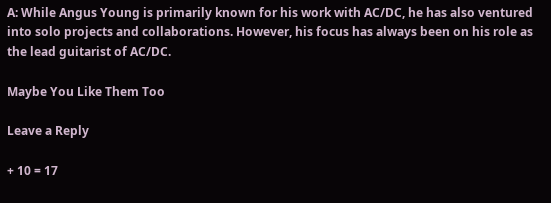A: While Angus Young is primarily known for his work with AC/DC, he has also ventured into solo projects and collaborations. However, his focus has always been on his role as the lead guitarist of AC/DC.

Maybe You Like Them Too

Leave a Reply

+ 10 = 17